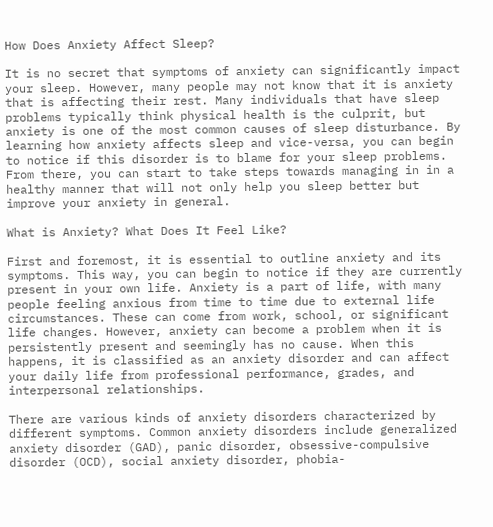How Does Anxiety Affect Sleep?

It is no secret that symptoms of anxiety can significantly impact your sleep. However, many people may not know that it is anxiety that is affecting their rest. Many individuals that have sleep problems typically think physical health is the culprit, but anxiety is one of the most common causes of sleep disturbance. By learning how anxiety affects sleep and vice-versa, you can begin to notice if this disorder is to blame for your sleep problems. From there, you can start to take steps towards managing in in a healthy manner that will not only help you sleep better but improve your anxiety in general.

What is Anxiety? What Does It Feel Like?

First and foremost, it is essential to outline anxiety and its symptoms. This way, you can begin to notice if they are currently present in your own life. Anxiety is a part of life, with many people feeling anxious from time to time due to external life circumstances. These can come from work, school, or significant life changes. However, anxiety can become a problem when it is persistently present and seemingly has no cause. When this happens, it is classified as an anxiety disorder and can affect your daily life from professional performance, grades, and interpersonal relationships.

There are various kinds of anxiety disorders characterized by different symptoms. Common anxiety disorders include generalized anxiety disorder (GAD), panic disorder, obsessive-compulsive disorder (OCD), social anxiety disorder, phobia-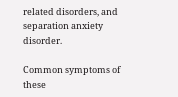related disorders, and separation anxiety disorder.

Common symptoms of these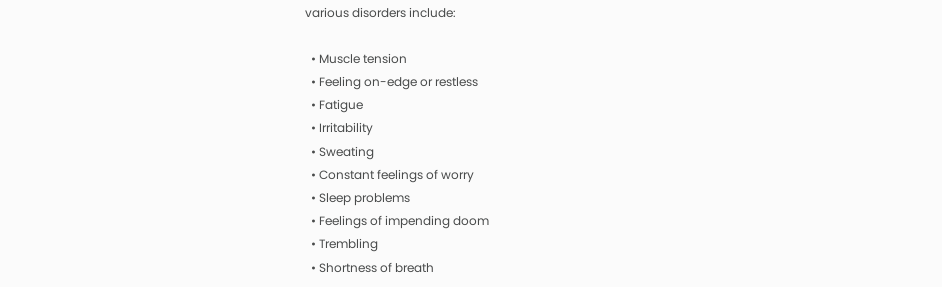various disorders include:

  • Muscle tension
  • Feeling on-edge or restless
  • Fatigue
  • Irritability
  • Sweating
  • Constant feelings of worry
  • Sleep problems
  • Feelings of impending doom
  • Trembling
  • Shortness of breath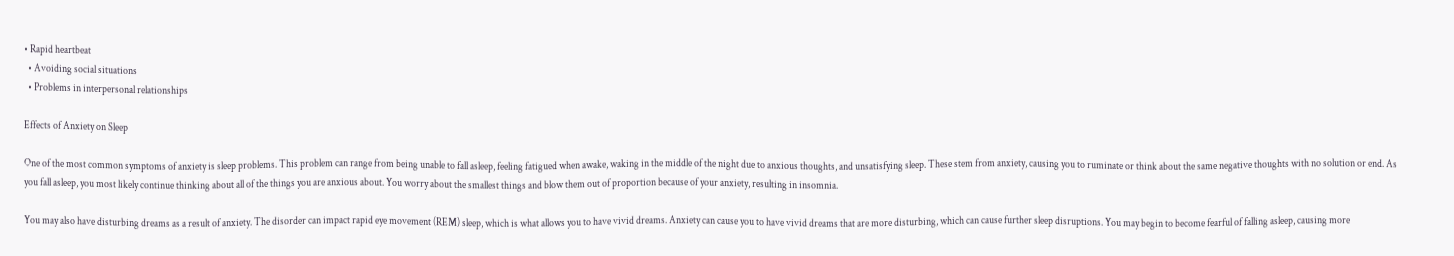• Rapid heartbeat
  • Avoiding social situations
  • Problems in interpersonal relationships

Effects of Anxiety on Sleep

One of the most common symptoms of anxiety is sleep problems. This problem can range from being unable to fall asleep, feeling fatigued when awake, waking in the middle of the night due to anxious thoughts, and unsatisfying sleep. These stem from anxiety, causing you to ruminate or think about the same negative thoughts with no solution or end. As you fall asleep, you most likely continue thinking about all of the things you are anxious about. You worry about the smallest things and blow them out of proportion because of your anxiety, resulting in insomnia.

You may also have disturbing dreams as a result of anxiety. The disorder can impact rapid eye movement (REM) sleep, which is what allows you to have vivid dreams. Anxiety can cause you to have vivid dreams that are more disturbing, which can cause further sleep disruptions. You may begin to become fearful of falling asleep, causing more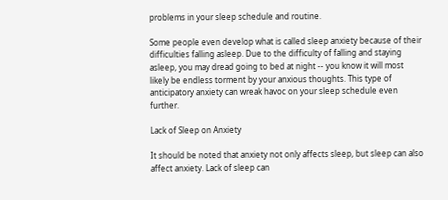problems in your sleep schedule and routine.

Some people even develop what is called sleep anxiety because of their difficulties falling asleep. Due to the difficulty of falling and staying asleep, you may dread going to bed at night -- you know it will most likely be endless torment by your anxious thoughts. This type of anticipatory anxiety can wreak havoc on your sleep schedule even further.

Lack of Sleep on Anxiety

It should be noted that anxiety not only affects sleep, but sleep can also affect anxiety. Lack of sleep can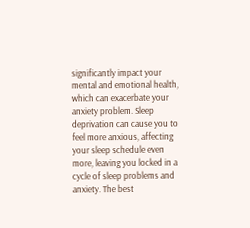significantly impact your mental and emotional health, which can exacerbate your anxiety problem. Sleep deprivation can cause you to feel more anxious, affecting your sleep schedule even more, leaving you locked in a cycle of sleep problems and anxiety. The best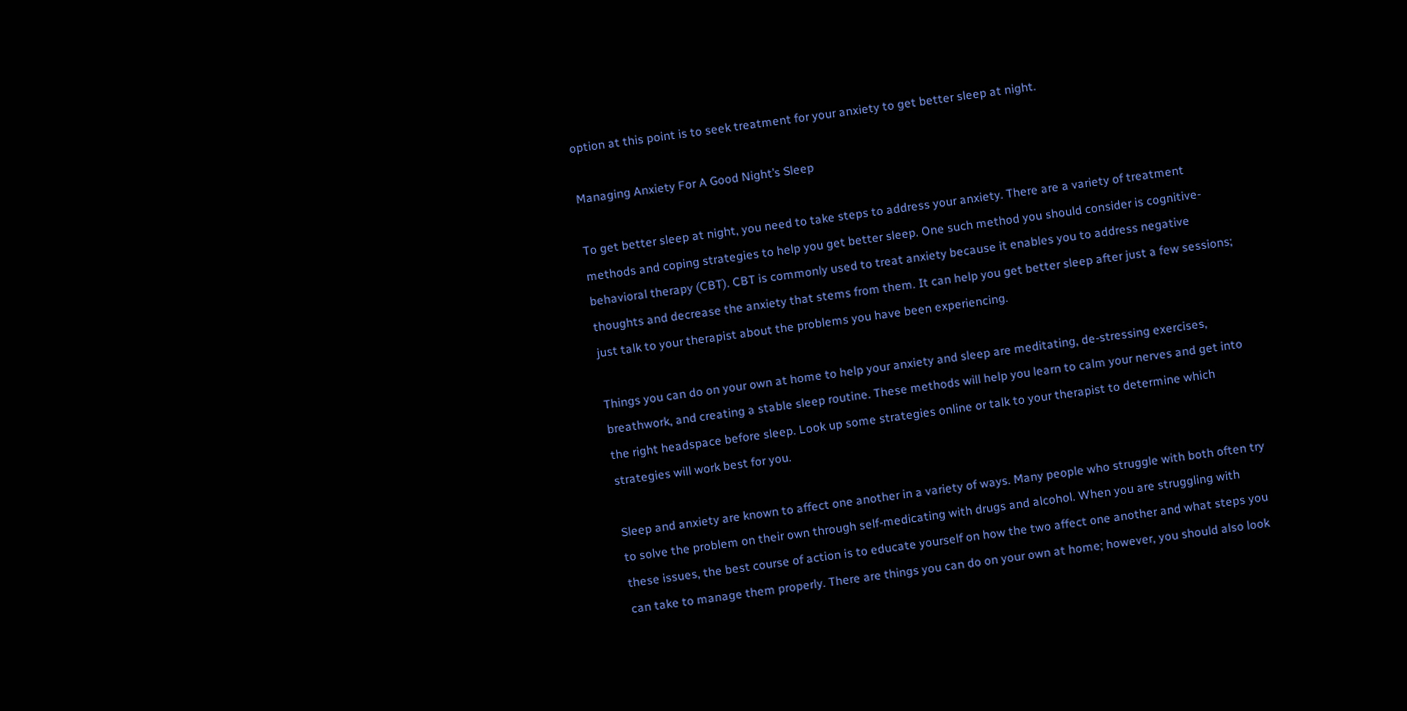option at this point is to seek treatment for your anxiety to get better sleep at night.

Managing Anxiety For A Good Night’s Sleep

To get better sleep at night, you need to take steps to address your anxiety. There are a variety of treatment methods and coping strategies to help you get better sleep. One such method you should consider is cognitive-behavioral therapy (CBT). CBT is commonly used to treat anxiety because it enables you to address negative thoughts and decrease the anxiety that stems from them. It can help you get better sleep after just a few sessions; just talk to your therapist about the problems you have been experiencing.

Things you can do on your own at home to help your anxiety and sleep are meditating, de-stressing exercises, breathwork, and creating a stable sleep routine. These methods will help you learn to calm your nerves and get into the right headspace before sleep. Look up some strategies online or talk to your therapist to determine which strategies will work best for you.

Sleep and anxiety are known to affect one another in a variety of ways. Many people who struggle with both often try to solve the problem on their own through self-medicating with drugs and alcohol. When you are struggling with these issues, the best course of action is to educate yourself on how the two affect one another and what steps you can take to manage them properly. There are things you can do on your own at home; however, you should also look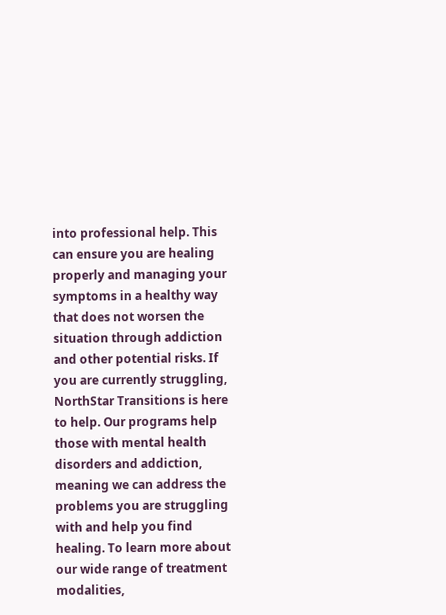into professional help. This can ensure you are healing properly and managing your symptoms in a healthy way that does not worsen the situation through addiction and other potential risks. If you are currently struggling, NorthStar Transitions is here to help. Our programs help those with mental health disorders and addiction, meaning we can address the problems you are struggling with and help you find healing. To learn more about our wide range of treatment modalities,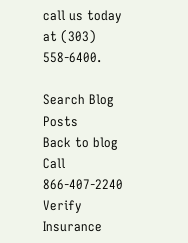call us today at (303) 558-6400.

Search Blog Posts
Back to blog
Call 866-407-2240
Verify Insurance